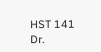HST 141                                                                                                                                                                      Dr.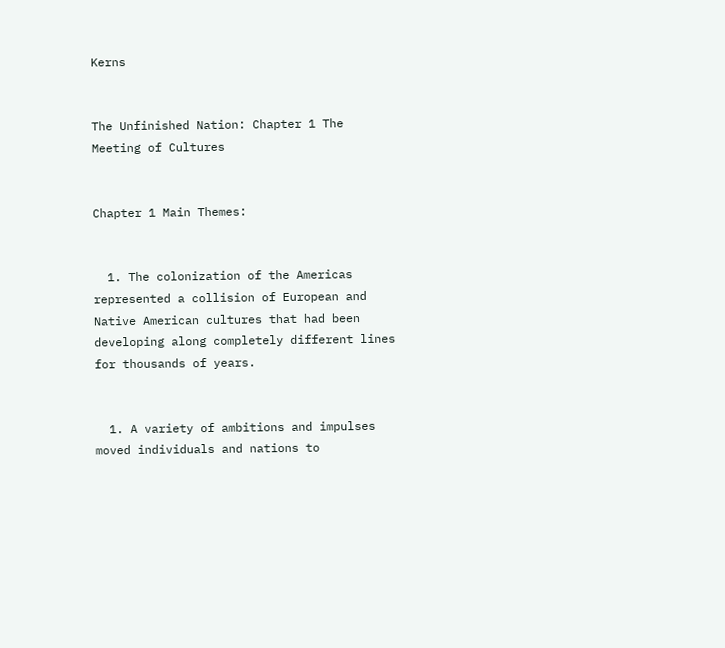Kerns


The Unfinished Nation: Chapter 1 The Meeting of Cultures


Chapter 1 Main Themes:


  1. The colonization of the Americas represented a collision of European and Native American cultures that had been developing along completely different lines for thousands of years.


  1. A variety of ambitions and impulses moved individuals and nations to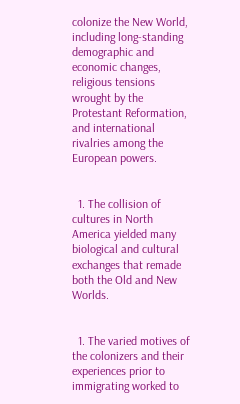colonize the New World, including long-standing demographic and economic changes, religious tensions wrought by the Protestant Reformation, and international rivalries among the European powers.


  1. The collision of cultures in North America yielded many biological and cultural exchanges that remade both the Old and New Worlds.


  1. The varied motives of the colonizers and their experiences prior to immigrating worked to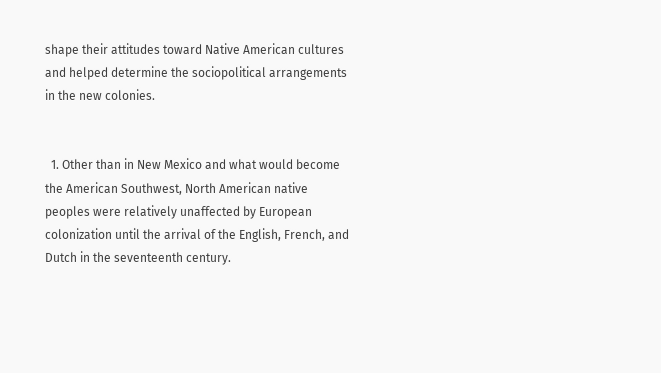shape their attitudes toward Native American cultures and helped determine the sociopolitical arrangements in the new colonies.


  1. Other than in New Mexico and what would become the American Southwest, North American native peoples were relatively unaffected by European colonization until the arrival of the English, French, and Dutch in the seventeenth century.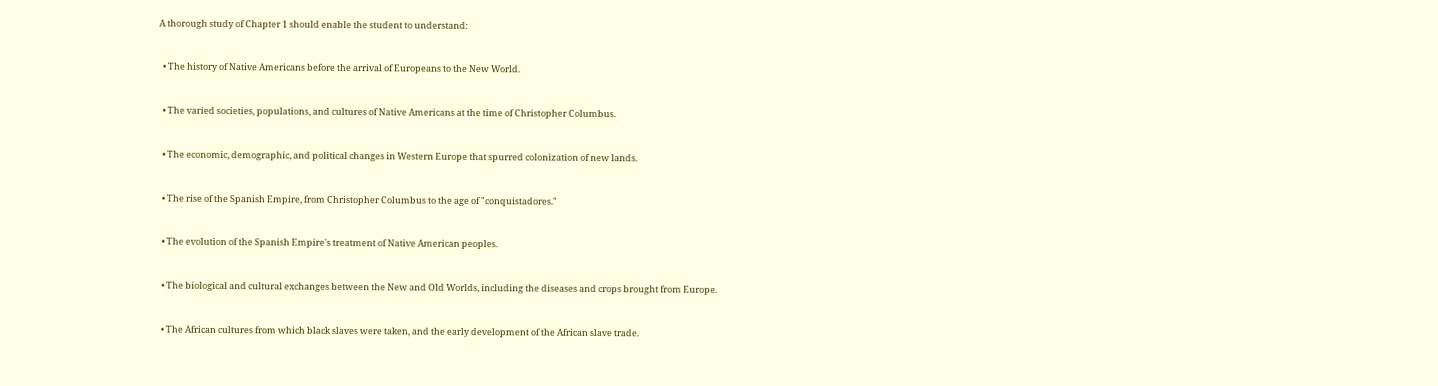A thorough study of Chapter 1 should enable the student to understand:


  • The history of Native Americans before the arrival of Europeans to the New World.


  • The varied societies, populations, and cultures of Native Americans at the time of Christopher Columbus.


  • The economic, demographic, and political changes in Western Europe that spurred colonization of new lands.


  • The rise of the Spanish Empire, from Christopher Columbus to the age of "conquistadores."


  • The evolution of the Spanish Empire's treatment of Native American peoples.


  • The biological and cultural exchanges between the New and Old Worlds, including the diseases and crops brought from Europe.


  • The African cultures from which black slaves were taken, and the early development of the African slave trade.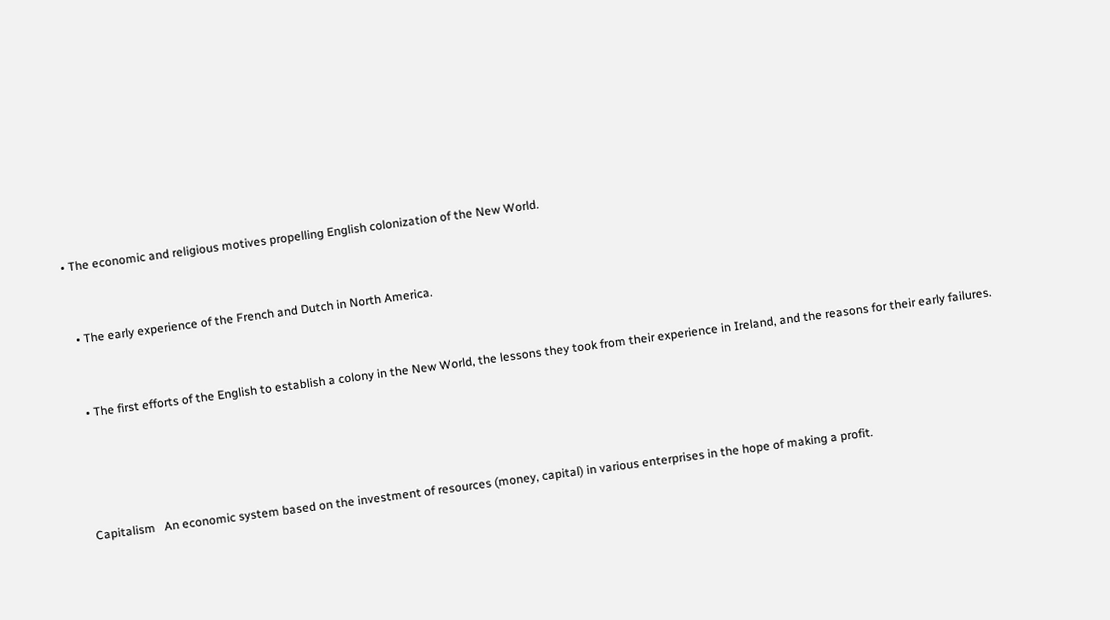• The economic and religious motives propelling English colonization of the New World.


  • The early experience of the French and Dutch in North America.


  • The first efforts of the English to establish a colony in the New World, the lessons they took from their experience in Ireland, and the reasons for their early failures.




Capitalism   An economic system based on the investment of resources (money, capital) in various enterprises in the hope of making a profit.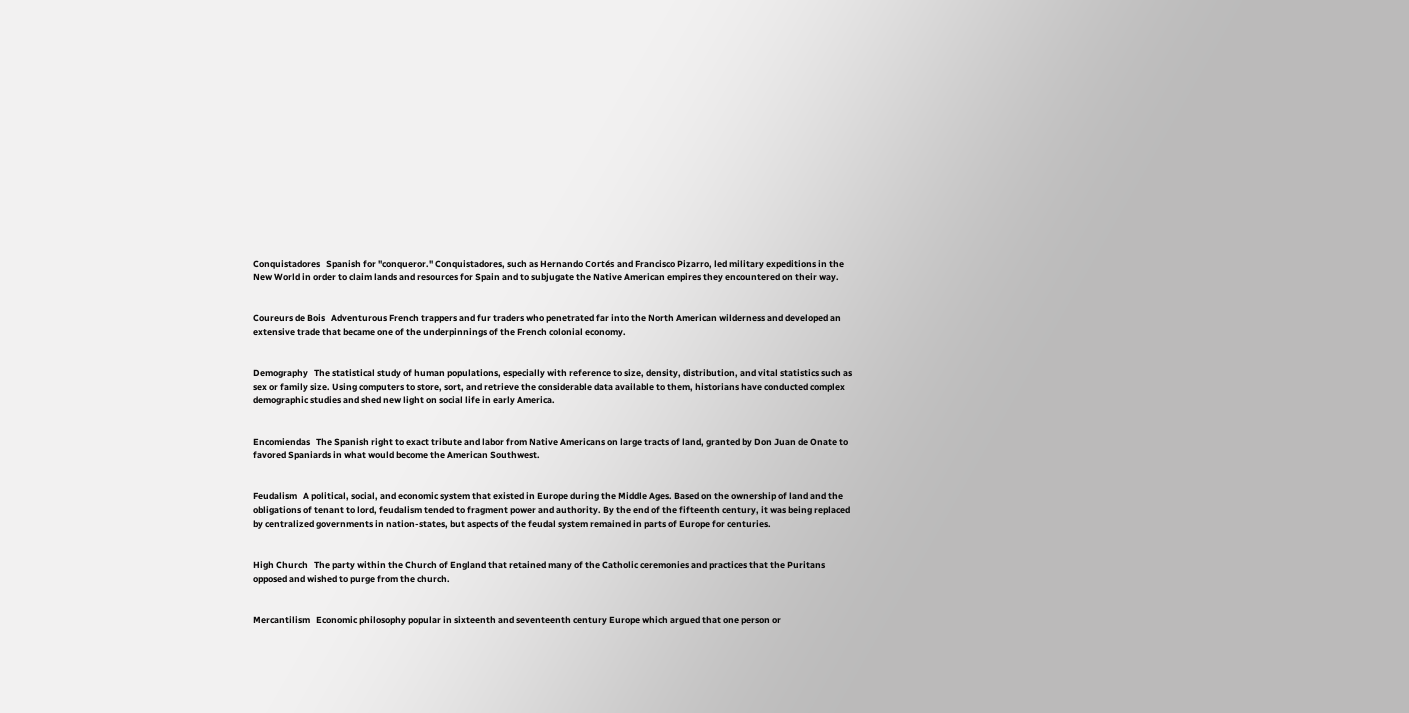Conquistadores   Spanish for "conqueror." Conquistadores, such as Hernando Cortés and Francisco Pizarro, led military expeditions in the New World in order to claim lands and resources for Spain and to subjugate the Native American empires they encountered on their way.


Coureurs de Bois   Adventurous French trappers and fur traders who penetrated far into the North American wilderness and developed an extensive trade that became one of the underpinnings of the French colonial economy.


Demography   The statistical study of human populations, especially with reference to size, density, distribution, and vital statistics such as sex or family size. Using computers to store, sort, and retrieve the considerable data available to them, historians have conducted complex demographic studies and shed new light on social life in early America.


Encomiendas   The Spanish right to exact tribute and labor from Native Americans on large tracts of land, granted by Don Juan de Onate to favored Spaniards in what would become the American Southwest.


Feudalism   A political, social, and economic system that existed in Europe during the Middle Ages. Based on the ownership of land and the obligations of tenant to lord, feudalism tended to fragment power and authority. By the end of the fifteenth century, it was being replaced by centralized governments in nation-states, but aspects of the feudal system remained in parts of Europe for centuries.


High Church   The party within the Church of England that retained many of the Catholic ceremonies and practices that the Puritans opposed and wished to purge from the church.


Mercantilism   Economic philosophy popular in sixteenth and seventeenth century Europe which argued that one person or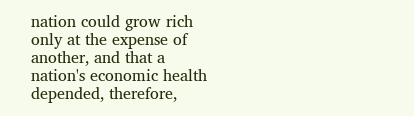nation could grow rich only at the expense of another, and that a nation's economic health depended, therefore,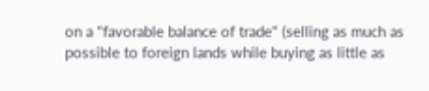on a "favorable balance of trade" (selling as much as possible to foreign lands while buying as little as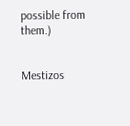possible from them.)


Mestizos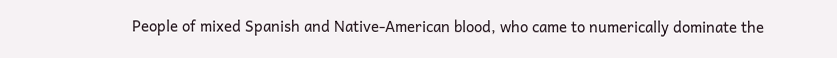People of mixed Spanish and Native-American blood, who came to numerically dominate the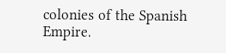colonies of the Spanish Empire.